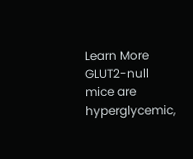Learn More
GLUT2-null mice are hyperglycemic,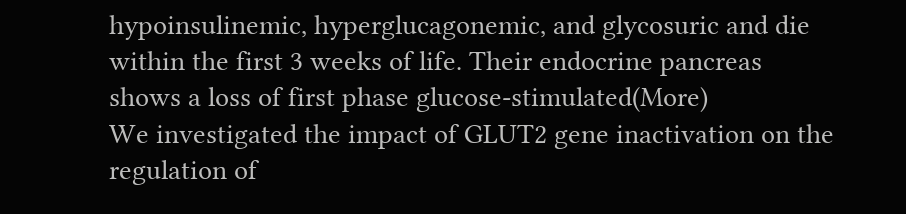hypoinsulinemic, hyperglucagonemic, and glycosuric and die within the first 3 weeks of life. Their endocrine pancreas shows a loss of first phase glucose-stimulated(More)
We investigated the impact of GLUT2 gene inactivation on the regulation of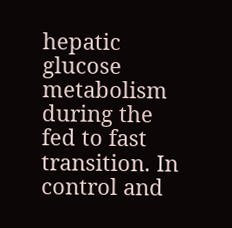hepatic glucose metabolism during the fed to fast transition. In control and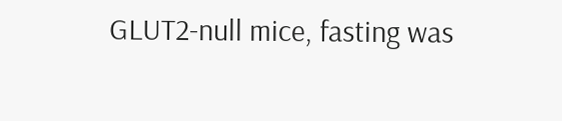GLUT2-null mice, fasting was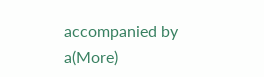accompanied by a(More)